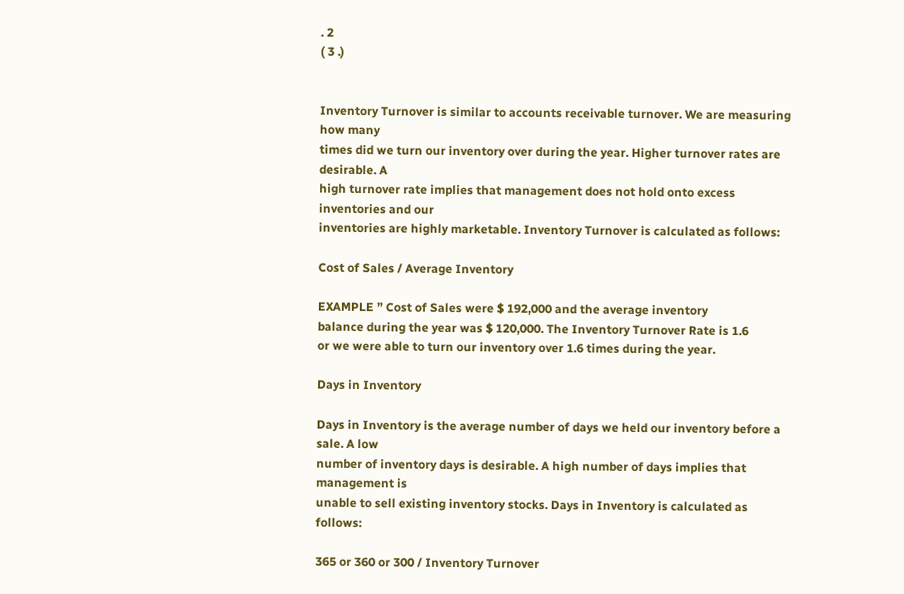. 2
( 3 .)


Inventory Turnover is similar to accounts receivable turnover. We are measuring how many
times did we turn our inventory over during the year. Higher turnover rates are desirable. A
high turnover rate implies that management does not hold onto excess inventories and our
inventories are highly marketable. Inventory Turnover is calculated as follows:

Cost of Sales / Average Inventory

EXAMPLE ” Cost of Sales were $ 192,000 and the average inventory
balance during the year was $ 120,000. The Inventory Turnover Rate is 1.6
or we were able to turn our inventory over 1.6 times during the year.

Days in Inventory

Days in Inventory is the average number of days we held our inventory before a sale. A low
number of inventory days is desirable. A high number of days implies that management is
unable to sell existing inventory stocks. Days in Inventory is calculated as follows:

365 or 360 or 300 / Inventory Turnover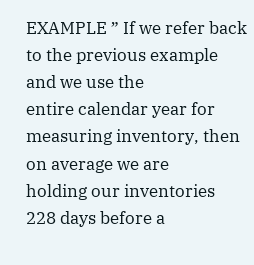EXAMPLE ” If we refer back to the previous example and we use the
entire calendar year for measuring inventory, then on average we are
holding our inventories 228 days before a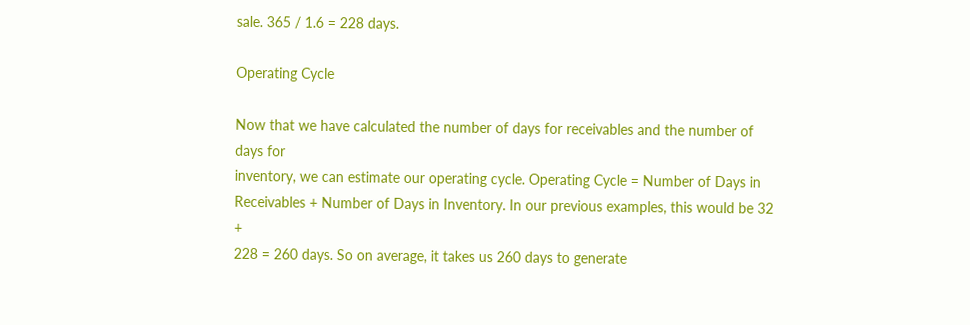sale. 365 / 1.6 = 228 days.

Operating Cycle

Now that we have calculated the number of days for receivables and the number of days for
inventory, we can estimate our operating cycle. Operating Cycle = Number of Days in
Receivables + Number of Days in Inventory. In our previous examples, this would be 32 +
228 = 260 days. So on average, it takes us 260 days to generate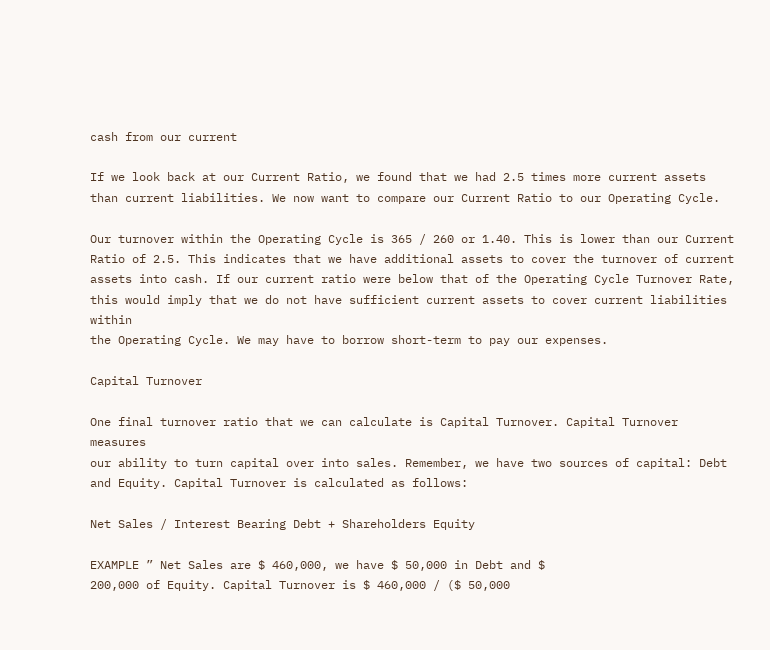cash from our current

If we look back at our Current Ratio, we found that we had 2.5 times more current assets
than current liabilities. We now want to compare our Current Ratio to our Operating Cycle.

Our turnover within the Operating Cycle is 365 / 260 or 1.40. This is lower than our Current
Ratio of 2.5. This indicates that we have additional assets to cover the turnover of current
assets into cash. If our current ratio were below that of the Operating Cycle Turnover Rate,
this would imply that we do not have sufficient current assets to cover current liabilities within
the Operating Cycle. We may have to borrow short-term to pay our expenses.

Capital Turnover

One final turnover ratio that we can calculate is Capital Turnover. Capital Turnover measures
our ability to turn capital over into sales. Remember, we have two sources of capital: Debt
and Equity. Capital Turnover is calculated as follows:

Net Sales / Interest Bearing Debt + Shareholders Equity

EXAMPLE ” Net Sales are $ 460,000, we have $ 50,000 in Debt and $
200,000 of Equity. Capital Turnover is $ 460,000 / ($ 50,000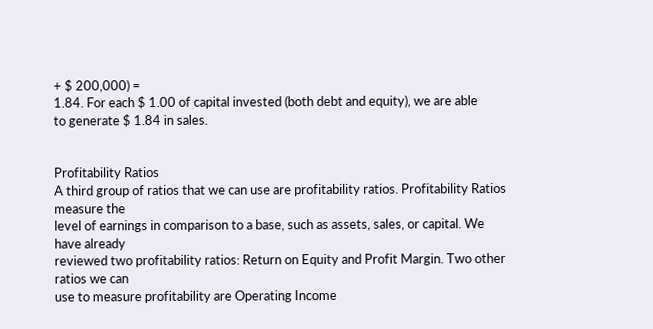+ $ 200,000) =
1.84. For each $ 1.00 of capital invested (both debt and equity), we are able
to generate $ 1.84 in sales.


Profitability Ratios
A third group of ratios that we can use are profitability ratios. Profitability Ratios measure the
level of earnings in comparison to a base, such as assets, sales, or capital. We have already
reviewed two profitability ratios: Return on Equity and Profit Margin. Two other ratios we can
use to measure profitability are Operating Income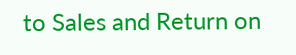to Sales and Return on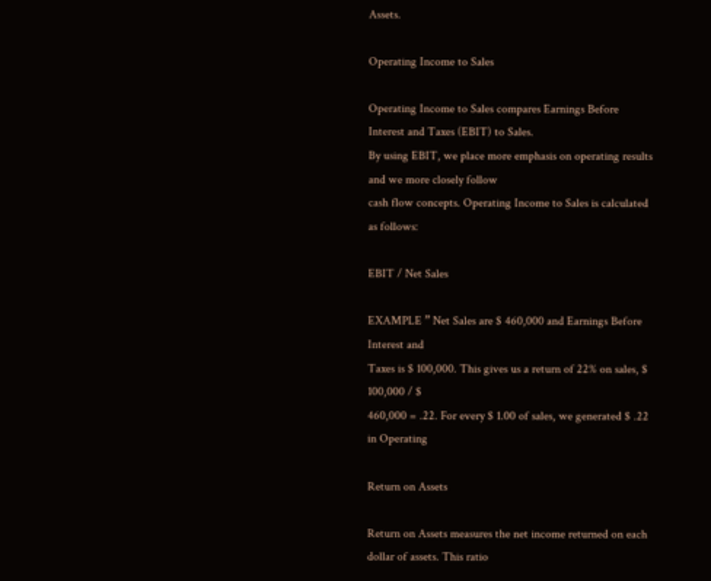Assets.

Operating Income to Sales

Operating Income to Sales compares Earnings Before Interest and Taxes (EBIT) to Sales.
By using EBIT, we place more emphasis on operating results and we more closely follow
cash flow concepts. Operating Income to Sales is calculated as follows:

EBIT / Net Sales

EXAMPLE ” Net Sales are $ 460,000 and Earnings Before Interest and
Taxes is $ 100,000. This gives us a return of 22% on sales, $ 100,000 / $
460,000 = .22. For every $ 1.00 of sales, we generated $ .22 in Operating

Return on Assets

Return on Assets measures the net income returned on each dollar of assets. This ratio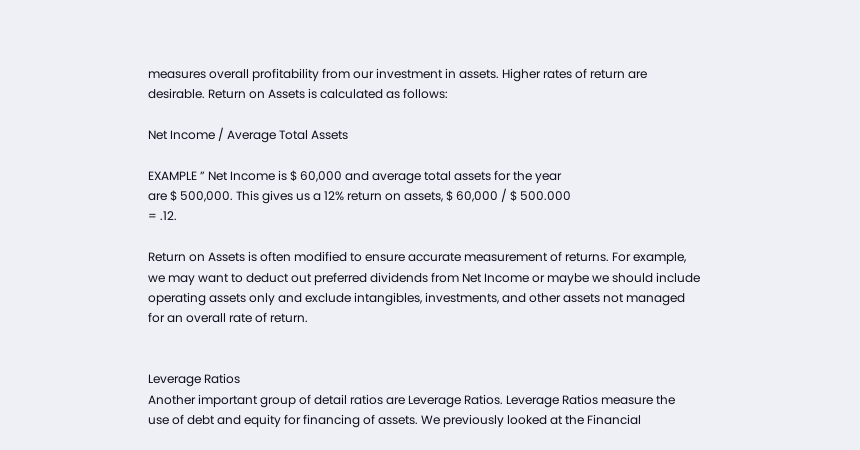measures overall profitability from our investment in assets. Higher rates of return are
desirable. Return on Assets is calculated as follows:

Net Income / Average Total Assets

EXAMPLE ” Net Income is $ 60,000 and average total assets for the year
are $ 500,000. This gives us a 12% return on assets, $ 60,000 / $ 500.000
= .12.

Return on Assets is often modified to ensure accurate measurement of returns. For example,
we may want to deduct out preferred dividends from Net Income or maybe we should include
operating assets only and exclude intangibles, investments, and other assets not managed
for an overall rate of return.


Leverage Ratios
Another important group of detail ratios are Leverage Ratios. Leverage Ratios measure the
use of debt and equity for financing of assets. We previously looked at the Financial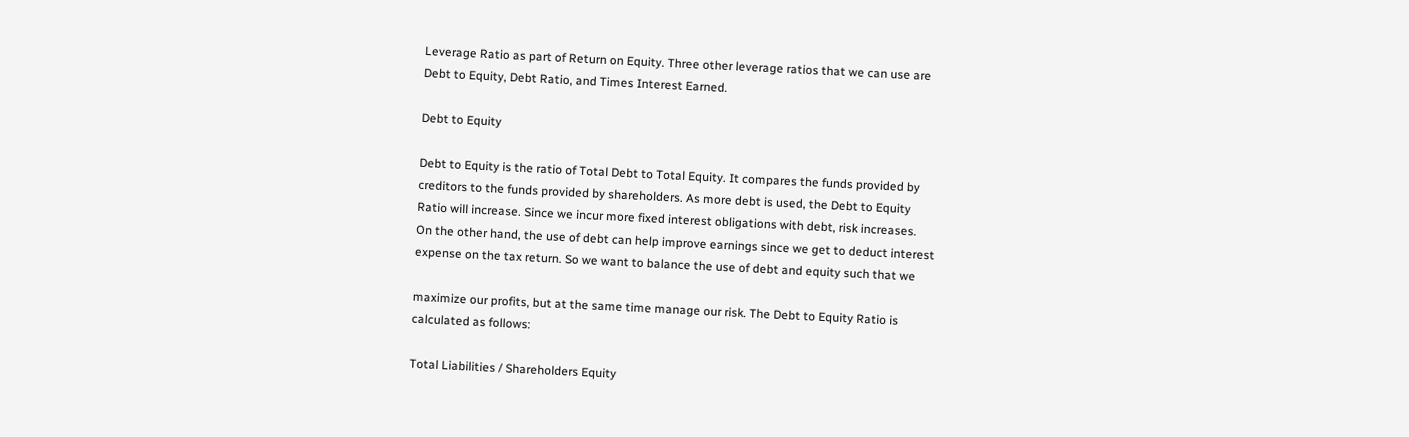Leverage Ratio as part of Return on Equity. Three other leverage ratios that we can use are
Debt to Equity, Debt Ratio, and Times Interest Earned.

Debt to Equity

Debt to Equity is the ratio of Total Debt to Total Equity. It compares the funds provided by
creditors to the funds provided by shareholders. As more debt is used, the Debt to Equity
Ratio will increase. Since we incur more fixed interest obligations with debt, risk increases.
On the other hand, the use of debt can help improve earnings since we get to deduct interest
expense on the tax return. So we want to balance the use of debt and equity such that we

maximize our profits, but at the same time manage our risk. The Debt to Equity Ratio is
calculated as follows:

Total Liabilities / Shareholders Equity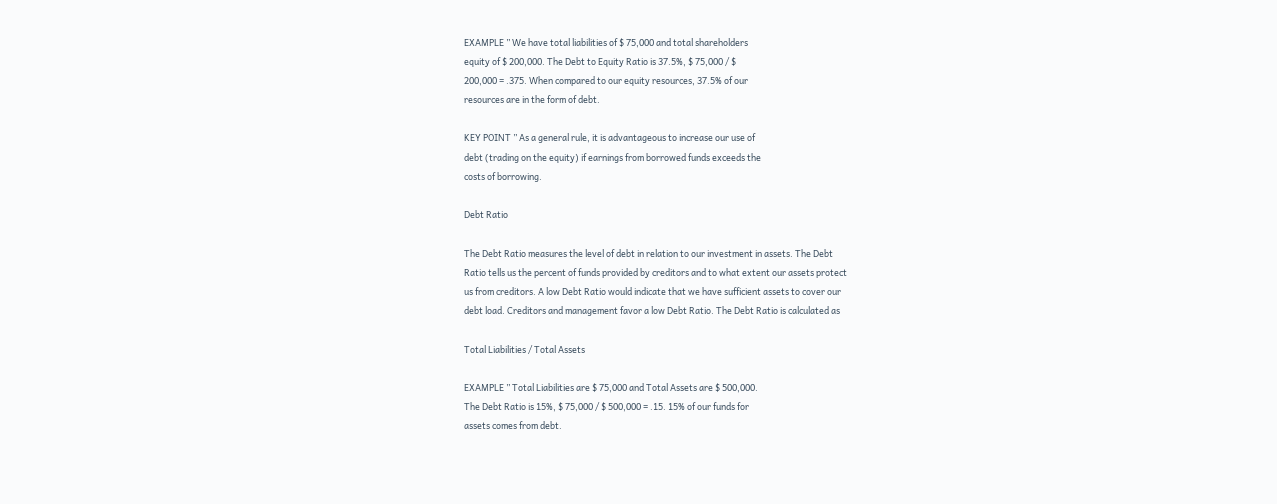EXAMPLE ” We have total liabilities of $ 75,000 and total shareholders
equity of $ 200,000. The Debt to Equity Ratio is 37.5%, $ 75,000 / $
200,000 = .375. When compared to our equity resources, 37.5% of our
resources are in the form of debt.

KEY POINT ” As a general rule, it is advantageous to increase our use of
debt (trading on the equity) if earnings from borrowed funds exceeds the
costs of borrowing.

Debt Ratio

The Debt Ratio measures the level of debt in relation to our investment in assets. The Debt
Ratio tells us the percent of funds provided by creditors and to what extent our assets protect
us from creditors. A low Debt Ratio would indicate that we have sufficient assets to cover our
debt load. Creditors and management favor a low Debt Ratio. The Debt Ratio is calculated as

Total Liabilities / Total Assets

EXAMPLE ” Total Liabilities are $ 75,000 and Total Assets are $ 500,000.
The Debt Ratio is 15%, $ 75,000 / $ 500,000 = .15. 15% of our funds for
assets comes from debt.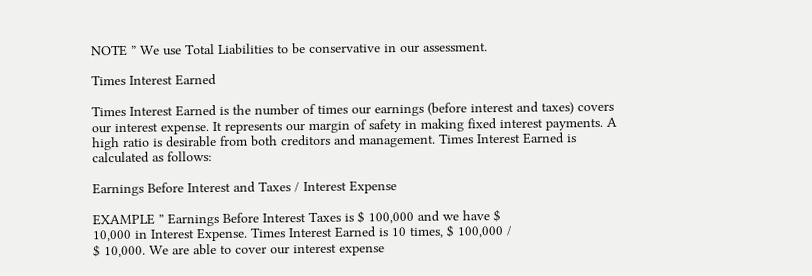NOTE ” We use Total Liabilities to be conservative in our assessment.

Times Interest Earned

Times Interest Earned is the number of times our earnings (before interest and taxes) covers
our interest expense. It represents our margin of safety in making fixed interest payments. A
high ratio is desirable from both creditors and management. Times Interest Earned is
calculated as follows:

Earnings Before Interest and Taxes / Interest Expense

EXAMPLE ” Earnings Before Interest Taxes is $ 100,000 and we have $
10,000 in Interest Expense. Times Interest Earned is 10 times, $ 100,000 /
$ 10,000. We are able to cover our interest expense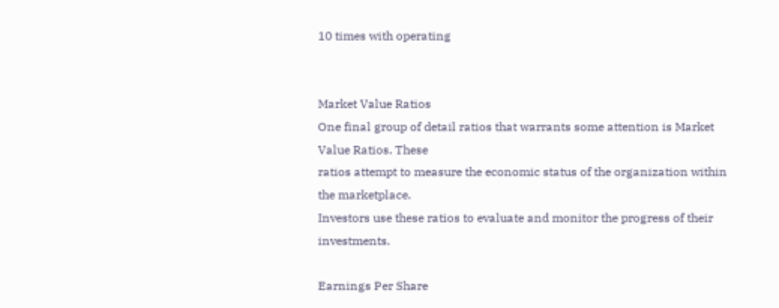10 times with operating


Market Value Ratios
One final group of detail ratios that warrants some attention is Market Value Ratios. These
ratios attempt to measure the economic status of the organization within the marketplace.
Investors use these ratios to evaluate and monitor the progress of their investments.

Earnings Per Share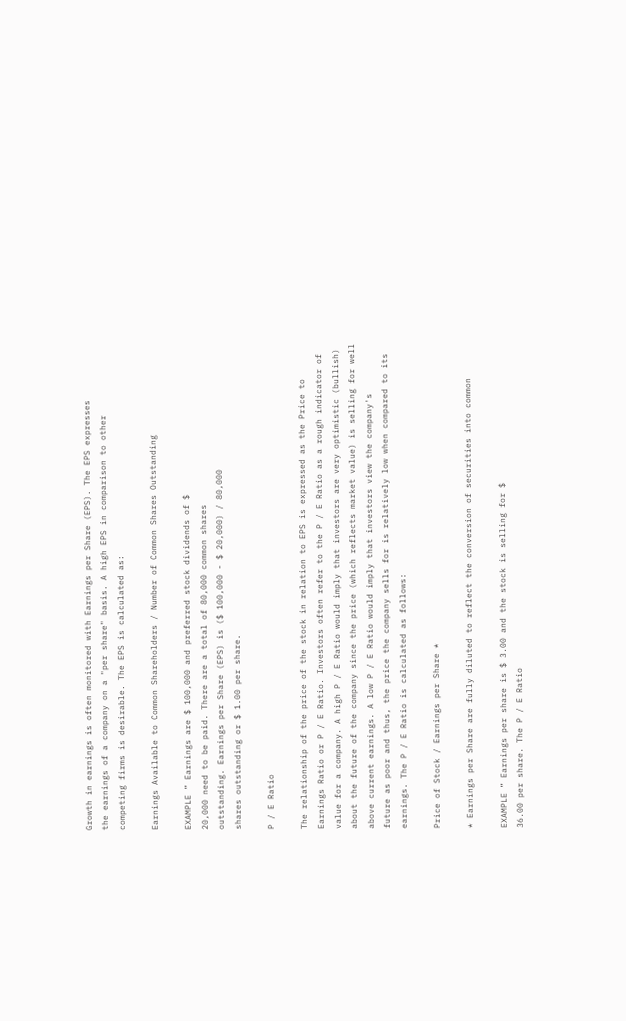Growth in earnings is often monitored with Earnings per Share (EPS). The EPS expresses
the earnings of a company on a "per share" basis. A high EPS in comparison to other
competing firms is desirable. The EPS is calculated as:

Earnings Available to Common Shareholders / Number of Common Shares Outstanding

EXAMPLE ” Earnings are $ 100,000 and preferred stock dividends of $
20,000 need to be paid. There are a total of 80,000 common shares
outstanding. Earnings per Share (EPS) is ($ 100,000 - $ 20,000) / 80,000
shares outstanding or $ 1.00 per share.

P / E Ratio

The relationship of the price of the stock in relation to EPS is expressed as the Price to
Earnings Ratio or P / E Ratio. Investors often refer to the P / E Ratio as a rough indicator of
value for a company. A high P / E Ratio would imply that investors are very optimistic (bullish)
about the future of the company since the price (which reflects market value) is selling for well
above current earnings. A low P / E Ratio would imply that investors view the company's
future as poor and thus, the price the company sells for is relatively low when compared to its
earnings. The P / E Ratio is calculated as follows:

Price of Stock / Earnings per Share *

* Earnings per Share are fully diluted to reflect the conversion of securities into common

EXAMPLE ” Earnings per share is $ 3.00 and the stock is selling for $
36.00 per share. The P / E Ratio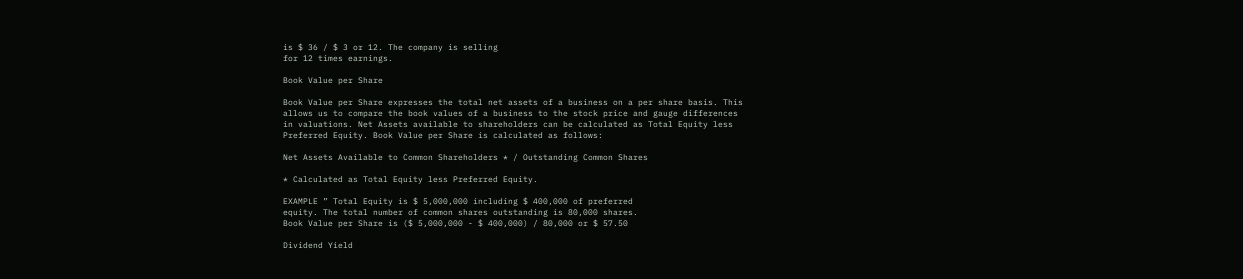is $ 36 / $ 3 or 12. The company is selling
for 12 times earnings.

Book Value per Share

Book Value per Share expresses the total net assets of a business on a per share basis. This
allows us to compare the book values of a business to the stock price and gauge differences
in valuations. Net Assets available to shareholders can be calculated as Total Equity less
Preferred Equity. Book Value per Share is calculated as follows:

Net Assets Available to Common Shareholders * / Outstanding Common Shares

* Calculated as Total Equity less Preferred Equity.

EXAMPLE ” Total Equity is $ 5,000,000 including $ 400,000 of preferred
equity. The total number of common shares outstanding is 80,000 shares.
Book Value per Share is ($ 5,000,000 - $ 400,000) / 80,000 or $ 57.50

Dividend Yield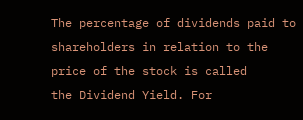The percentage of dividends paid to shareholders in relation to the price of the stock is called
the Dividend Yield. For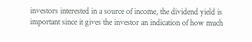investors interested in a source of income, the dividend yield is
important since it gives the investor an indication of how much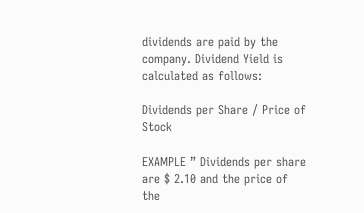dividends are paid by the
company. Dividend Yield is calculated as follows:

Dividends per Share / Price of Stock

EXAMPLE ” Dividends per share are $ 2.10 and the price of the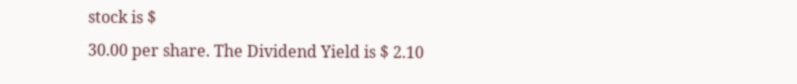stock is $
30.00 per share. The Dividend Yield is $ 2.10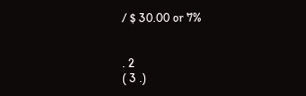/ $ 30.00 or 7%


. 2
( 3 .)